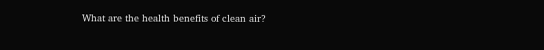What are the health benefits of clean air?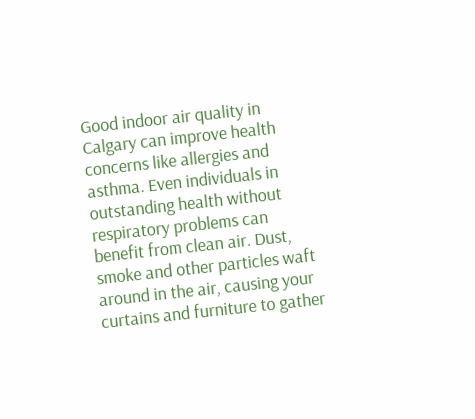Good indoor air quality in Calgary can improve health concerns like allergies and asthma. Even individuals in outstanding health without respiratory problems can benefit from clean air. Dust, smoke and other particles waft around in the air, causing your curtains and furniture to gather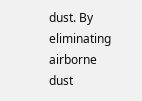dust. By eliminating airborne dust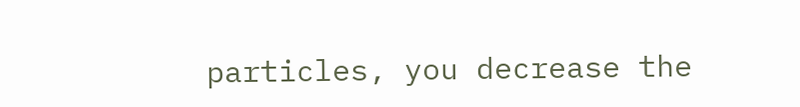particles, you decrease the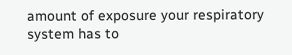amount of exposure your respiratory system has to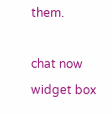them.

chat now widget box